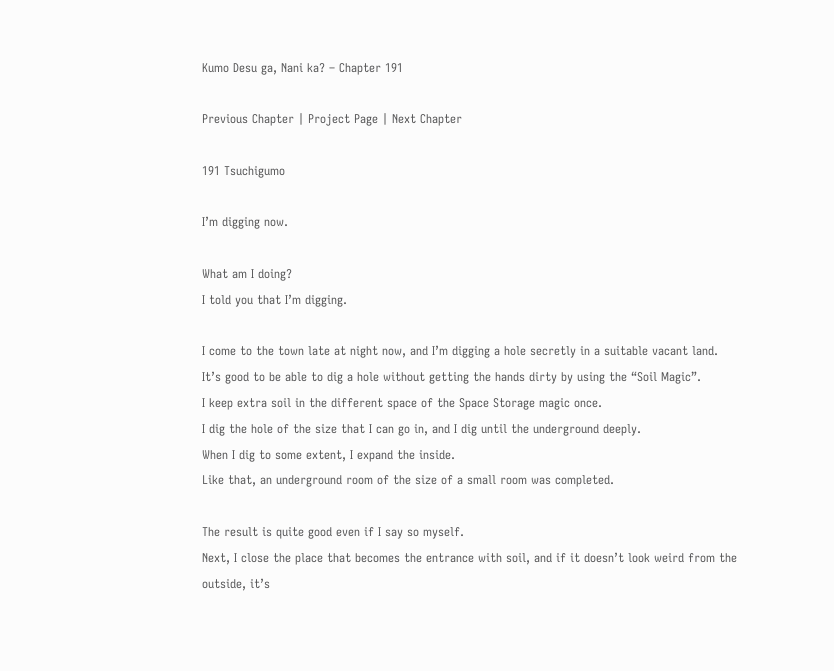Kumo Desu ga, Nani ka? – Chapter 191

Previous Chapter | Project Page | Next Chapter

191 Tsuchigumo

I’m digging now.

What am I doing?
I told you that I’m digging.

I come to the town late at night now, and I’m digging a hole secretly in a suitable vacant land.
It’s good to be able to dig a hole without getting the hands dirty by using the “Soil Magic”.
I keep extra soil in the different space of the Space Storage magic once.
I dig the hole of the size that I can go in, and I dig until the underground deeply.
When I dig to some extent, I expand the inside.
Like that, an underground room of the size of a small room was completed.

The result is quite good even if I say so myself.
Next, I close the place that becomes the entrance with soil, and if it doesn’t look weird from the outside, it’s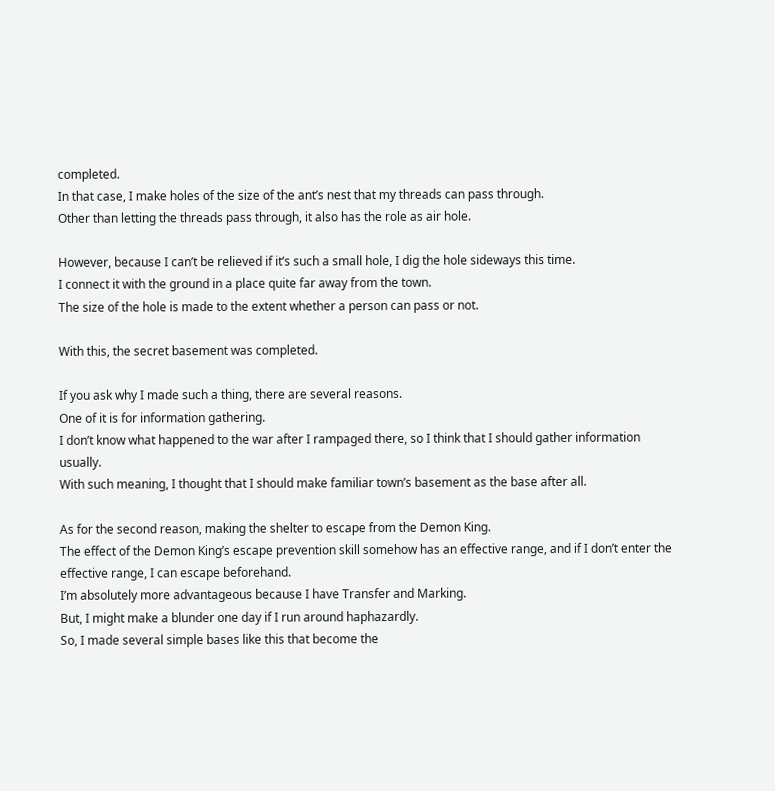completed.
In that case, I make holes of the size of the ant’s nest that my threads can pass through.
Other than letting the threads pass through, it also has the role as air hole.

However, because I can’t be relieved if it’s such a small hole, I dig the hole sideways this time.
I connect it with the ground in a place quite far away from the town.
The size of the hole is made to the extent whether a person can pass or not.

With this, the secret basement was completed.

If you ask why I made such a thing, there are several reasons.
One of it is for information gathering.
I don’t know what happened to the war after I rampaged there, so I think that I should gather information usually.
With such meaning, I thought that I should make familiar town’s basement as the base after all.

As for the second reason, making the shelter to escape from the Demon King.
The effect of the Demon King’s escape prevention skill somehow has an effective range, and if I don’t enter the effective range, I can escape beforehand.
I’m absolutely more advantageous because I have Transfer and Marking.
But, I might make a blunder one day if I run around haphazardly.
So, I made several simple bases like this that become the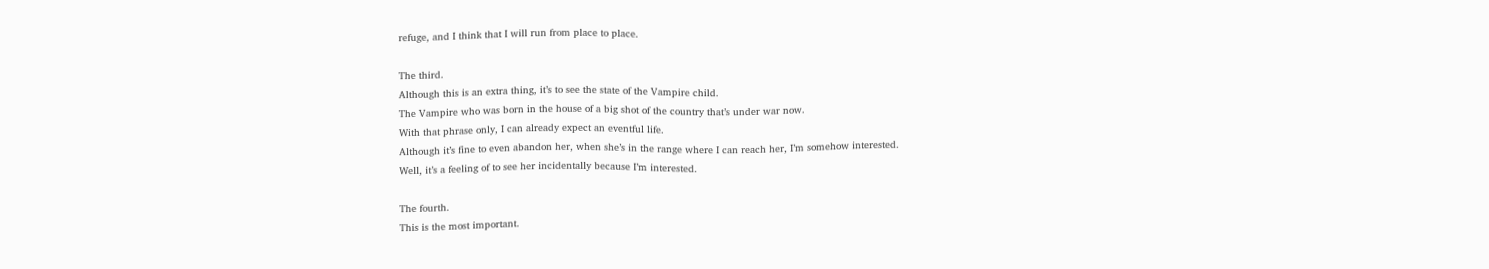refuge, and I think that I will run from place to place.

The third.
Although this is an extra thing, it’s to see the state of the Vampire child.
The Vampire who was born in the house of a big shot of the country that’s under war now.
With that phrase only, I can already expect an eventful life.
Although it’s fine to even abandon her, when she’s in the range where I can reach her, I’m somehow interested.
Well, it’s a feeling of to see her incidentally because I’m interested.

The fourth.
This is the most important.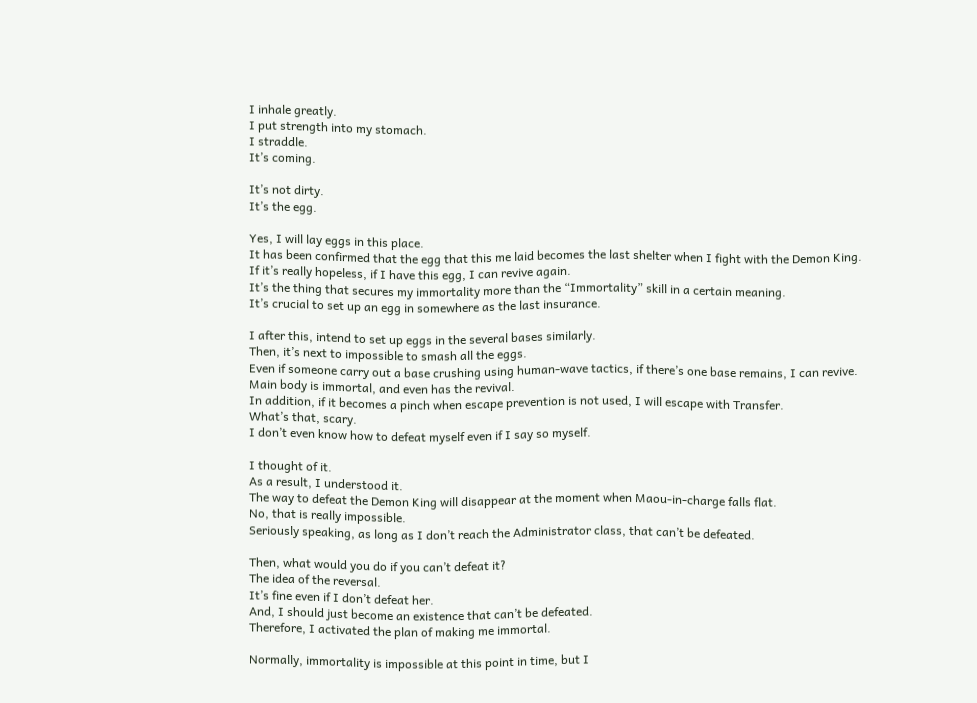I inhale greatly.
I put strength into my stomach.
I straddle.
It’s coming.

It’s not dirty.
It’s the egg.

Yes, I will lay eggs in this place.
It has been confirmed that the egg that this me laid becomes the last shelter when I fight with the Demon King.
If it’s really hopeless, if I have this egg, I can revive again.
It’s the thing that secures my immortality more than the “Immortality” skill in a certain meaning.
It’s crucial to set up an egg in somewhere as the last insurance.

I after this, intend to set up eggs in the several bases similarly.
Then, it’s next to impossible to smash all the eggs.
Even if someone carry out a base crushing using human-wave tactics, if there’s one base remains, I can revive.
Main body is immortal, and even has the revival.
In addition, if it becomes a pinch when escape prevention is not used, I will escape with Transfer.
What’s that, scary.
I don’t even know how to defeat myself even if I say so myself.

I thought of it.
As a result, I understood it.
The way to defeat the Demon King will disappear at the moment when Maou-in-charge falls flat.
No, that is really impossible.
Seriously speaking, as long as I don’t reach the Administrator class, that can’t be defeated.

Then, what would you do if you can’t defeat it?
The idea of the reversal.
It’s fine even if I don’t defeat her.
And, I should just become an existence that can’t be defeated.
Therefore, I activated the plan of making me immortal.

Normally, immortality is impossible at this point in time, but I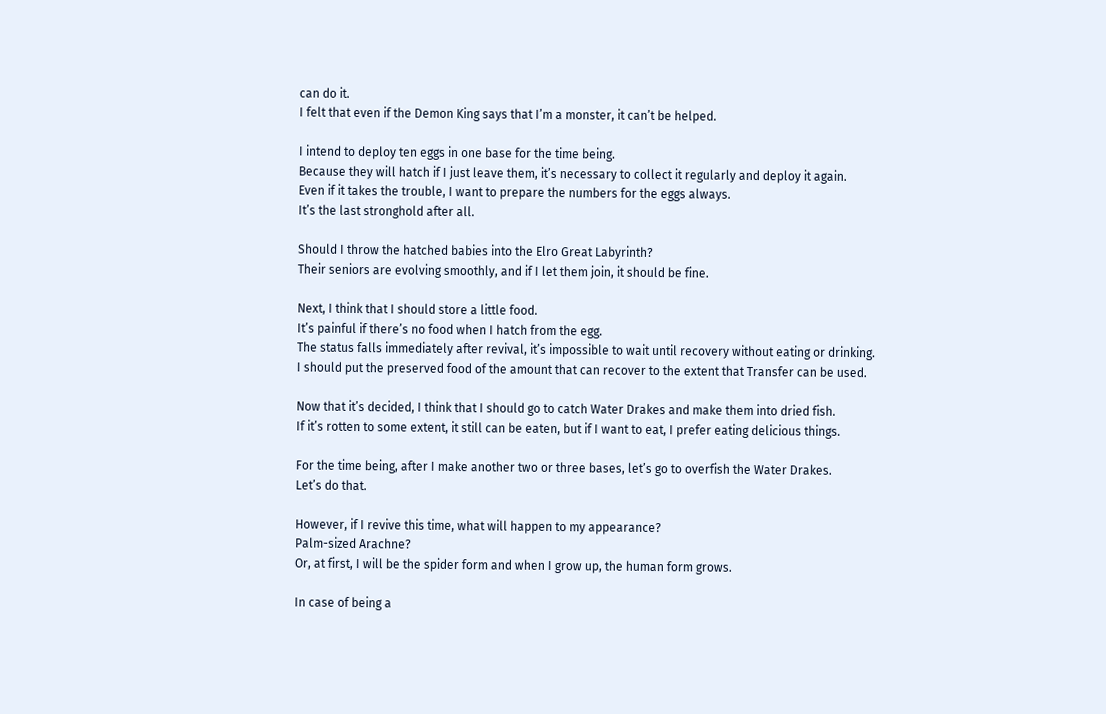can do it.
I felt that even if the Demon King says that I’m a monster, it can’t be helped.

I intend to deploy ten eggs in one base for the time being.
Because they will hatch if I just leave them, it’s necessary to collect it regularly and deploy it again.
Even if it takes the trouble, I want to prepare the numbers for the eggs always.
It’s the last stronghold after all.

Should I throw the hatched babies into the Elro Great Labyrinth?
Their seniors are evolving smoothly, and if I let them join, it should be fine.

Next, I think that I should store a little food.
It’s painful if there’s no food when I hatch from the egg.
The status falls immediately after revival, it’s impossible to wait until recovery without eating or drinking.
I should put the preserved food of the amount that can recover to the extent that Transfer can be used.

Now that it’s decided, I think that I should go to catch Water Drakes and make them into dried fish.
If it’s rotten to some extent, it still can be eaten, but if I want to eat, I prefer eating delicious things.

For the time being, after I make another two or three bases, let’s go to overfish the Water Drakes.
Let’s do that.

However, if I revive this time, what will happen to my appearance?
Palm-sized Arachne?
Or, at first, I will be the spider form and when I grow up, the human form grows.

In case of being a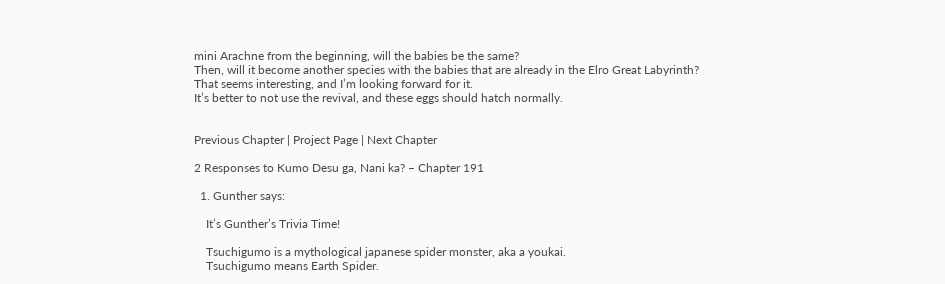mini Arachne from the beginning, will the babies be the same?
Then, will it become another species with the babies that are already in the Elro Great Labyrinth?
That seems interesting, and I’m looking forward for it.
It’s better to not use the revival, and these eggs should hatch normally.


Previous Chapter | Project Page | Next Chapter

2 Responses to Kumo Desu ga, Nani ka? – Chapter 191

  1. Gunther says:

    It’s Gunther’s Trivia Time!

    Tsuchigumo is a mythological japanese spider monster, aka a youkai.
    Tsuchigumo means Earth Spider.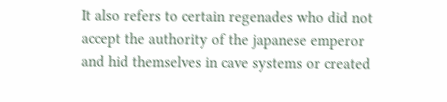It also refers to certain regenades who did not accept the authority of the japanese emperor and hid themselves in cave systems or created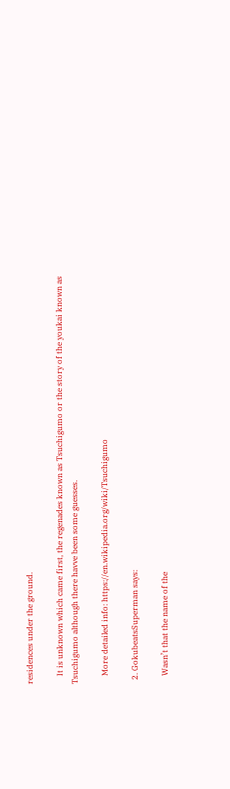residences under the ground.

    It is unknown which came first, the regenades known as Tsuchigumo or the story of the youkai known as Tsuchigumo although there havve been some guesses.

    More detailed info: https://en.wikipedia.org/wiki/Tsuchigumo

  2. GokubeatsSuperman says:

    Wasn’t that the name of the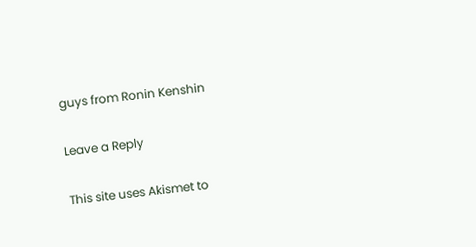guys from Ronin Kenshin

Leave a Reply

This site uses Akismet to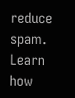reduce spam. Learn how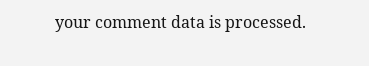your comment data is processed.